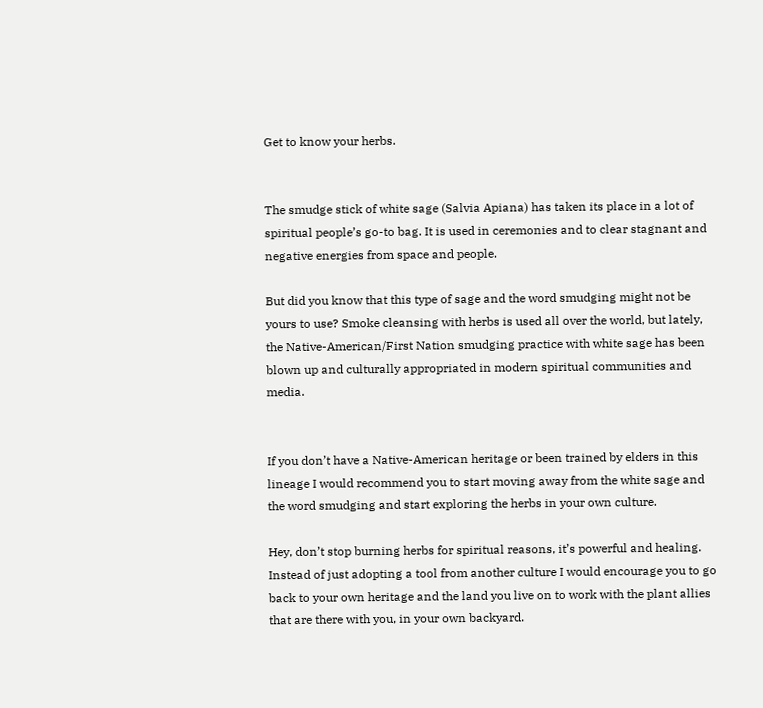Get to know your herbs.


The smudge stick of white sage (Salvia Apiana) has taken its place in a lot of spiritual people’s go-to bag. It is used in ceremonies and to clear stagnant and negative energies from space and people.

But did you know that this type of sage and the word smudging might not be yours to use? Smoke cleansing with herbs is used all over the world, but lately, the Native-American/First Nation smudging practice with white sage has been blown up and culturally appropriated in modern spiritual communities and media.


If you don’t have a Native-American heritage or been trained by elders in this lineage I would recommend you to start moving away from the white sage and the word smudging and start exploring the herbs in your own culture.

Hey, don’t stop burning herbs for spiritual reasons, it’s powerful and healing. Instead of just adopting a tool from another culture I would encourage you to go back to your own heritage and the land you live on to work with the plant allies that are there with you, in your own backyard.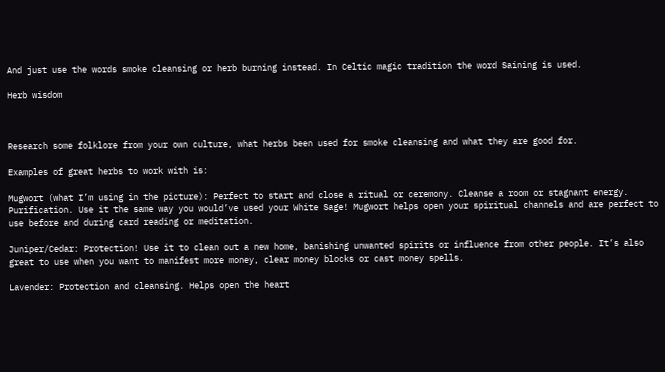And just use the words smoke cleansing or herb burning instead. In Celtic magic tradition the word Saining is used.

Herb wisdom



Research some folklore from your own culture, what herbs been used for smoke cleansing and what they are good for.

Examples of great herbs to work with is:

Mugwort (what I’m using in the picture): Perfect to start and close a ritual or ceremony. Cleanse a room or stagnant energy. Purification. Use it the same way you would’ve used your White Sage! Mugwort helps open your spiritual channels and are perfect to use before and during card reading or meditation.

Juniper/Cedar: Protection! Use it to clean out a new home, banishing unwanted spirits or influence from other people. It’s also great to use when you want to manifest more money, clear money blocks or cast money spells.

Lavender: Protection and cleansing. Helps open the heart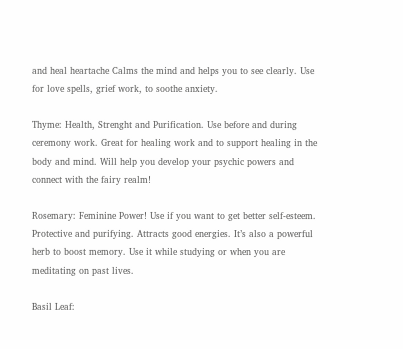and heal heartache Calms the mind and helps you to see clearly. Use for love spells, grief work, to soothe anxiety.

Thyme: Health, Strenght and Purification. Use before and during ceremony work. Great for healing work and to support healing in the body and mind. Will help you develop your psychic powers and connect with the fairy realm!

Rosemary: Feminine Power! Use if you want to get better self-esteem. Protective and purifying. Attracts good energies. It’s also a powerful herb to boost memory. Use it while studying or when you are meditating on past lives.

Basil Leaf: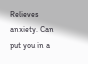Relieves anxiety. Can put you in a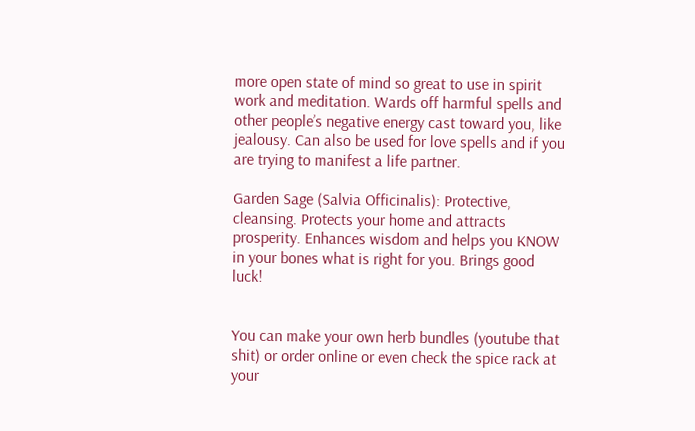more open state of mind so great to use in spirit work and meditation. Wards off harmful spells and other people’s negative energy cast toward you, like jealousy. Can also be used for love spells and if you are trying to manifest a life partner.

Garden Sage (Salvia Officinalis): Protective, cleansing. Protects your home and attracts prosperity. Enhances wisdom and helps you KNOW in your bones what is right for you. Brings good luck!


You can make your own herb bundles (youtube that shit) or order online or even check the spice rack at your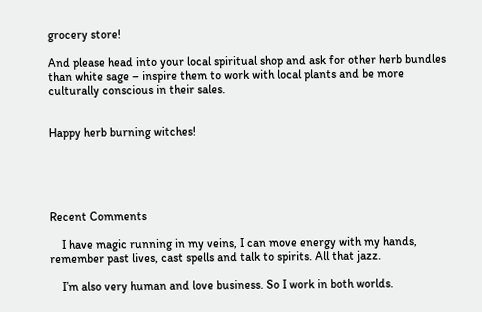grocery store!

And please head into your local spiritual shop and ask for other herb bundles than white sage – inspire them to work with local plants and be more culturally conscious in their sales.


Happy herb burning witches!





Recent Comments

    I have magic running in my veins, I can move energy with my hands, remember past lives, cast spells and talk to spirits. All that jazz.

    I’m also very human and love business. So I work in both worlds.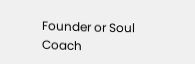Founder or Soul Coach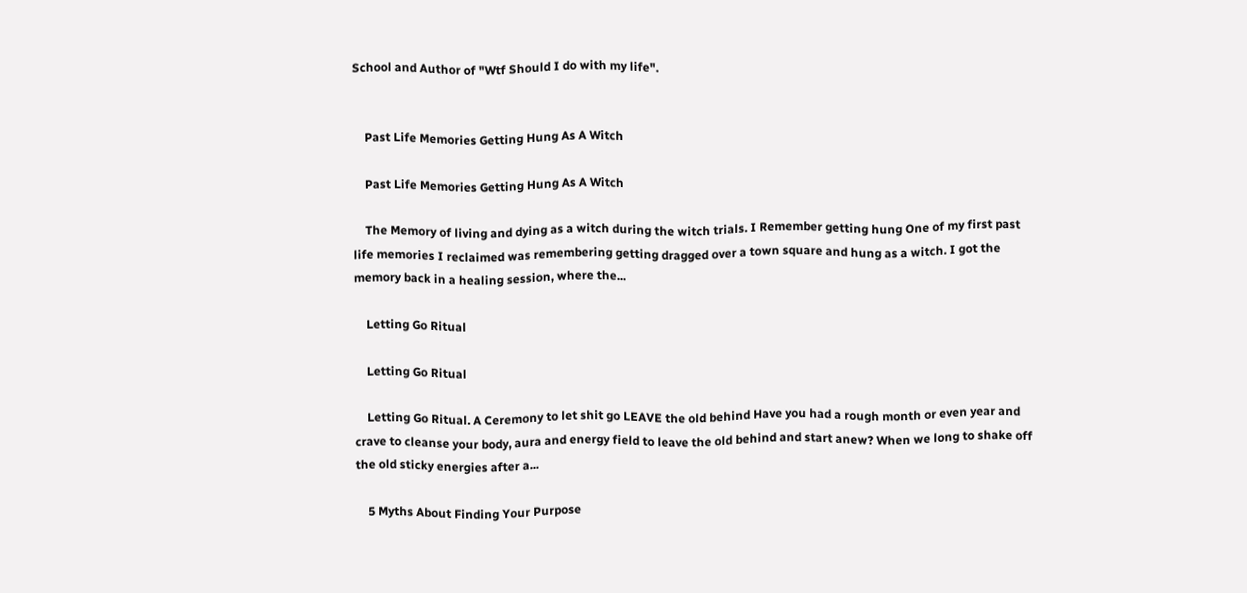School and Author of "Wtf Should I do with my life".


    Past Life Memories Getting Hung As A Witch

    Past Life Memories Getting Hung As A Witch

    The Memory of living and dying as a witch during the witch trials. I Remember getting hung One of my first past life memories I reclaimed was remembering getting dragged over a town square and hung as a witch. I got the memory back in a healing session, where the...

    Letting Go Ritual

    Letting Go Ritual

    Letting Go Ritual. A Ceremony to let shit go LEAVE the old behind Have you had a rough month or even year and crave to cleanse your body, aura and energy field to leave the old behind and start anew? When we long to shake off the old sticky energies after a...

    5 Myths About Finding Your Purpose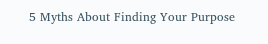5 Myths About Finding Your Purpose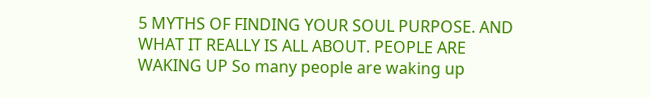5 MYTHS OF FINDING YOUR SOUL PURPOSE. AND WHAT IT REALLY IS ALL ABOUT. PEOPLE ARE WAKING UP So many people are waking up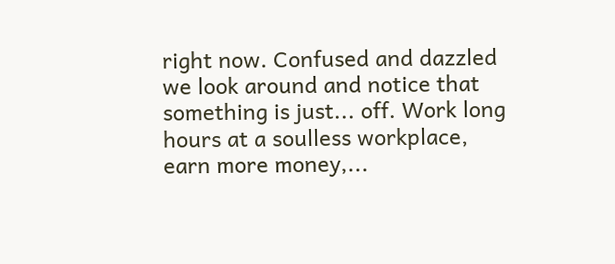right now. Confused and dazzled we look around and notice that something is just... off. Work long hours at a soulless workplace, earn more money,...